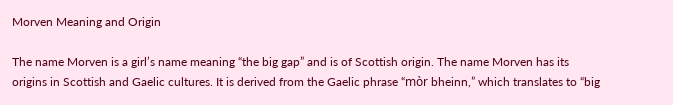Morven Meaning and Origin

The name Morven is a girl’s name meaning “the big gap” and is of Scottish origin. The name Morven has its origins in Scottish and Gaelic cultures. It is derived from the Gaelic phrase “mòr bheinn,” which translates to “big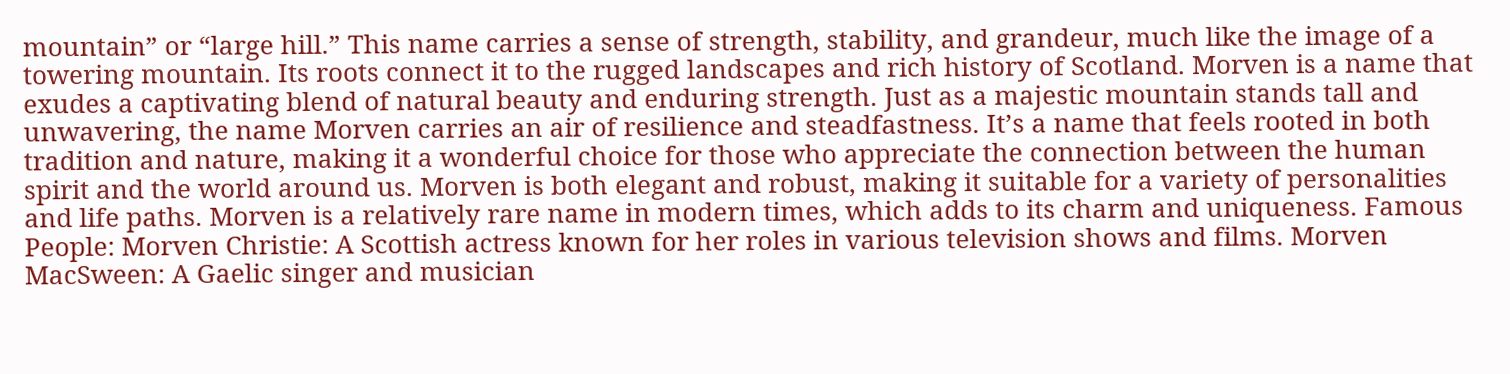mountain” or “large hill.” This name carries a sense of strength, stability, and grandeur, much like the image of a towering mountain. Its roots connect it to the rugged landscapes and rich history of Scotland. Morven is a name that exudes a captivating blend of natural beauty and enduring strength. Just as a majestic mountain stands tall and unwavering, the name Morven carries an air of resilience and steadfastness. It’s a name that feels rooted in both tradition and nature, making it a wonderful choice for those who appreciate the connection between the human spirit and the world around us. Morven is both elegant and robust, making it suitable for a variety of personalities and life paths. Morven is a relatively rare name in modern times, which adds to its charm and uniqueness. Famous People: Morven Christie: A Scottish actress known for her roles in various television shows and films. Morven MacSween: A Gaelic singer and musician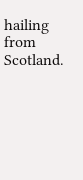hailing from Scotland.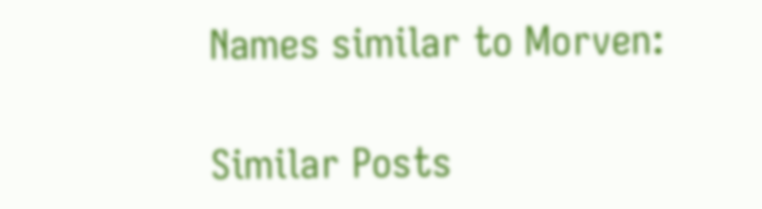Names similar to Morven:

Similar Posts